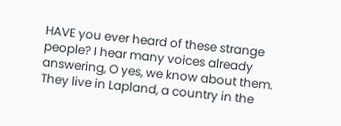HAVE you ever heard of these strange people? I hear many voices already answering, O yes, we know about them. They live in Lapland, a country in the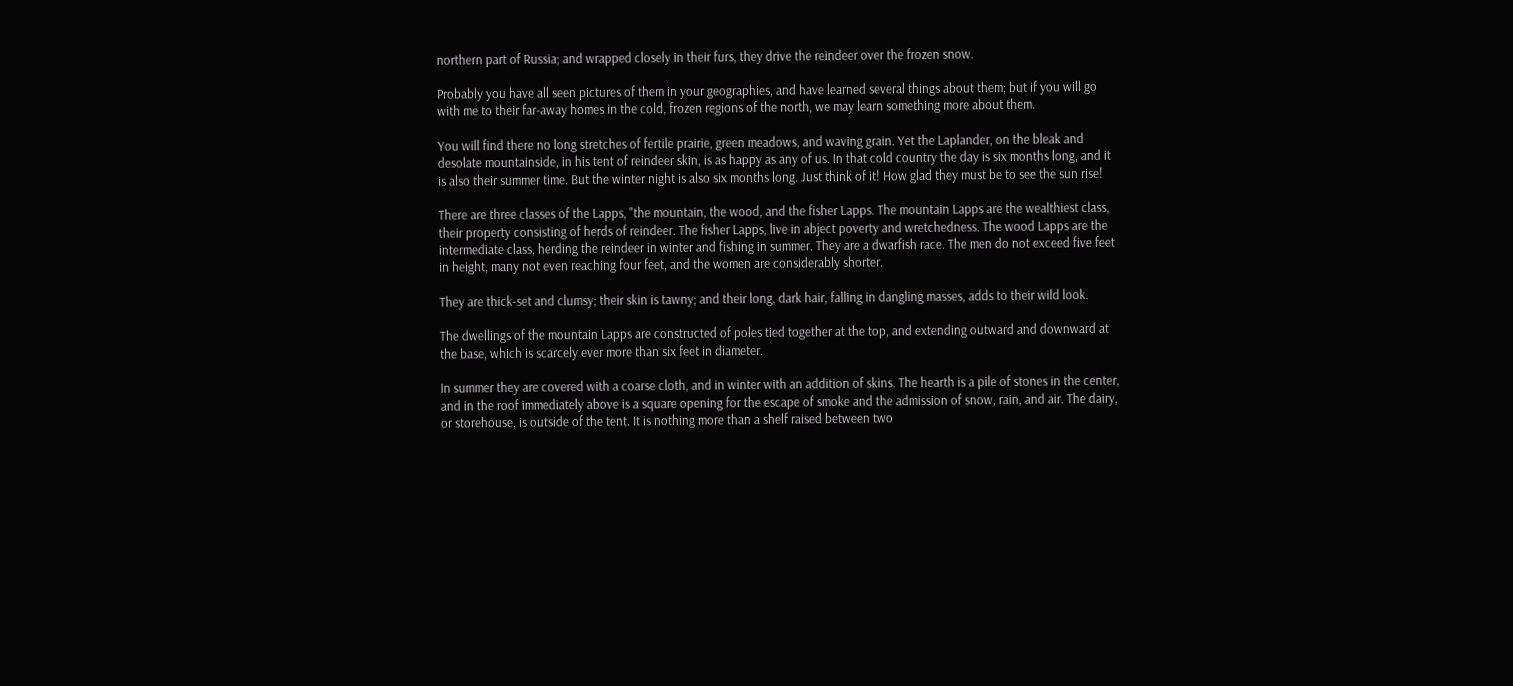northern part of Russia; and wrapped closely in their furs, they drive the reindeer over the frozen snow.

Probably you have all seen pictures of them in your geographies, and have learned several things about them; but if you will go with me to their far-away homes in the cold, frozen regions of the north, we may learn something more about them.

You will find there no long stretches of fertile prairie, green meadows, and waving grain. Yet the Laplander, on the bleak and desolate mountainside, in his tent of reindeer skin, is as happy as any of us. In that cold country the day is six months long, and it is also their summer time. But the winter night is also six months long. Just think of it! How glad they must be to see the sun rise!

There are three classes of the Lapps, "the mountain, the wood, and the fisher Lapps. The mountain Lapps are the wealthiest class, their property consisting of herds of reindeer. The fisher Lapps, live in abject poverty and wretchedness. The wood Lapps are the intermediate class, herding the reindeer in winter and fishing in summer. They are a dwarfish race. The men do not exceed five feet in height, many not even reaching four feet, and the women are considerably shorter.

They are thick-set and clumsy; their skin is tawny; and their long, dark hair, falling in dangling masses, adds to their wild look.

The dwellings of the mountain Lapps are constructed of poles tied together at the top, and extending outward and downward at the base, which is scarcely ever more than six feet in diameter.

In summer they are covered with a coarse cloth, and in winter with an addition of skins. The hearth is a pile of stones in the center, and in the roof immediately above is a square opening for the escape of smoke and the admission of snow, rain, and air. The dairy, or storehouse, is outside of the tent. It is nothing more than a shelf raised between two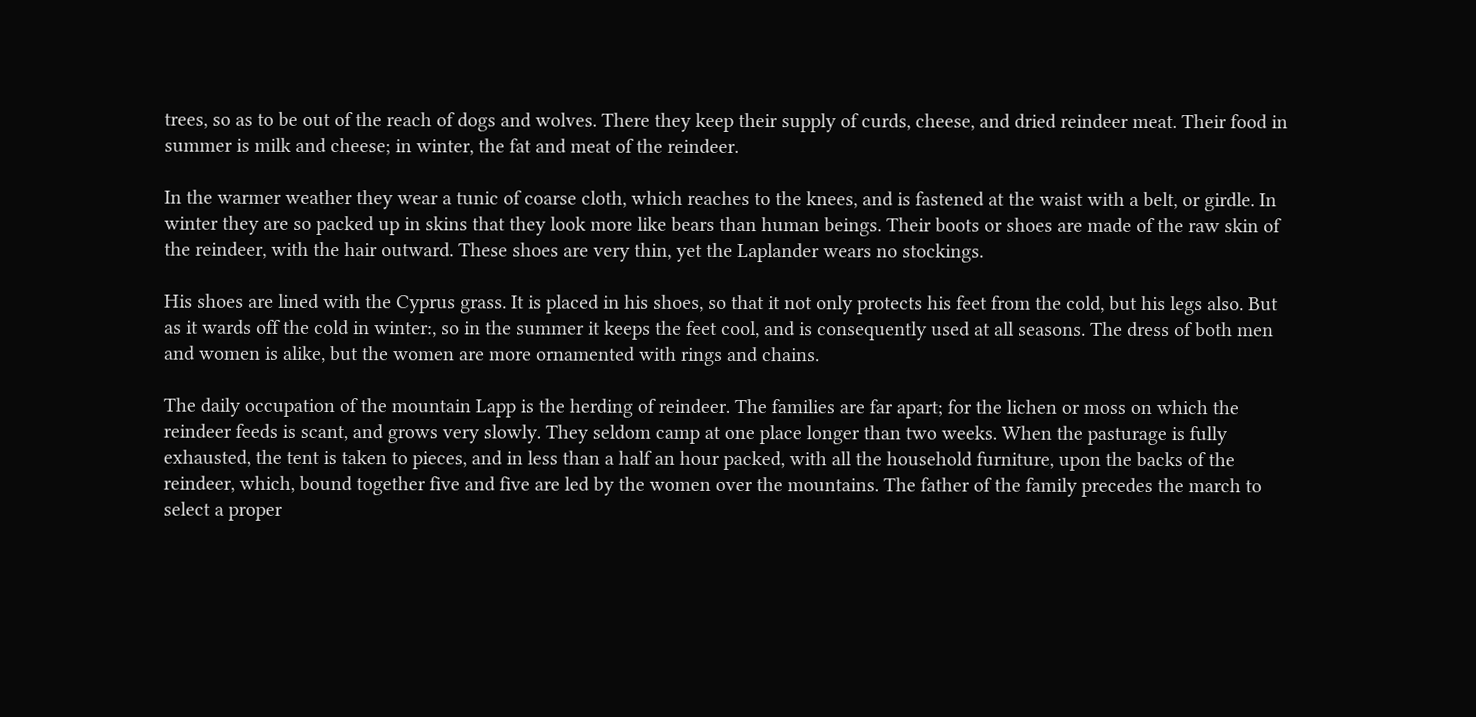trees, so as to be out of the reach of dogs and wolves. There they keep their supply of curds, cheese, and dried reindeer meat. Their food in summer is milk and cheese; in winter, the fat and meat of the reindeer.

In the warmer weather they wear a tunic of coarse cloth, which reaches to the knees, and is fastened at the waist with a belt, or girdle. In winter they are so packed up in skins that they look more like bears than human beings. Their boots or shoes are made of the raw skin of the reindeer, with the hair outward. These shoes are very thin, yet the Laplander wears no stockings.

His shoes are lined with the Cyprus grass. It is placed in his shoes, so that it not only protects his feet from the cold, but his legs also. But as it wards off the cold in winter:, so in the summer it keeps the feet cool, and is consequently used at all seasons. The dress of both men and women is alike, but the women are more ornamented with rings and chains.

The daily occupation of the mountain Lapp is the herding of reindeer. The families are far apart; for the lichen or moss on which the reindeer feeds is scant, and grows very slowly. They seldom camp at one place longer than two weeks. When the pasturage is fully exhausted, the tent is taken to pieces, and in less than a half an hour packed, with all the household furniture, upon the backs of the reindeer, which, bound together five and five are led by the women over the mountains. The father of the family precedes the march to select a proper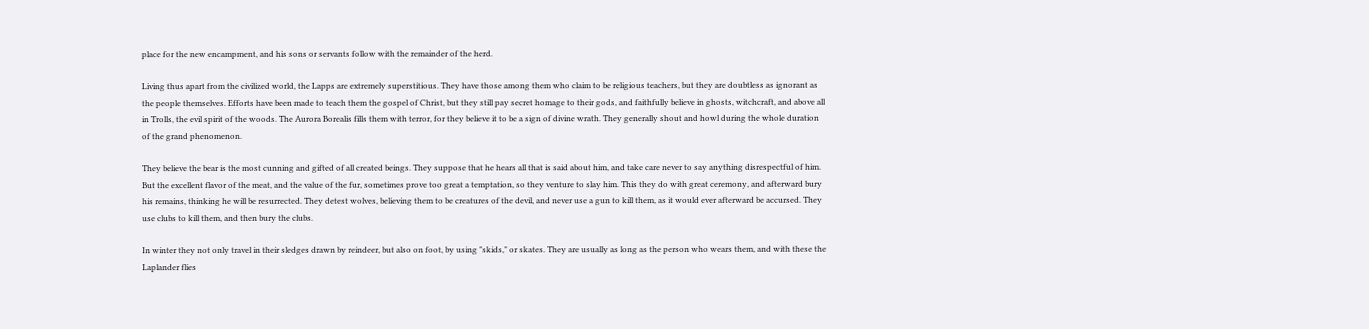place for the new encampment, and his sons or servants follow with the remainder of the herd.

Living thus apart from the civilized world, the Lapps are extremely superstitious. They have those among them who claim to be religious teachers, but they are doubtless as ignorant as the people themselves. Efforts have been made to teach them the gospel of Christ, but they still pay secret homage to their gods, and faithfully believe in ghosts, witchcraft, and above all in Trolls, the evil spirit of the woods. The Aurora Borealis fills them with terror, for they believe it to be a sign of divine wrath. They generally shout and howl during the whole duration of the grand phenomenon.

They believe the bear is the most cunning and gifted of all created beings. They suppose that he hears all that is said about him, and take care never to say anything disrespectful of him. But the excellent flavor of the meat, and the value of the fur, sometimes prove too great a temptation, so they venture to slay him. This they do with great ceremony, and afterward bury his remains, thinking he will be resurrected. They detest wolves, believing them to be creatures of the devil, and never use a gun to kill them, as it would ever afterward be accursed. They use clubs to kill them, and then bury the clubs.

In winter they not only travel in their sledges drawn by reindeer, but also on foot, by using "skids," or skates. They are usually as long as the person who wears them, and with these the Laplander flies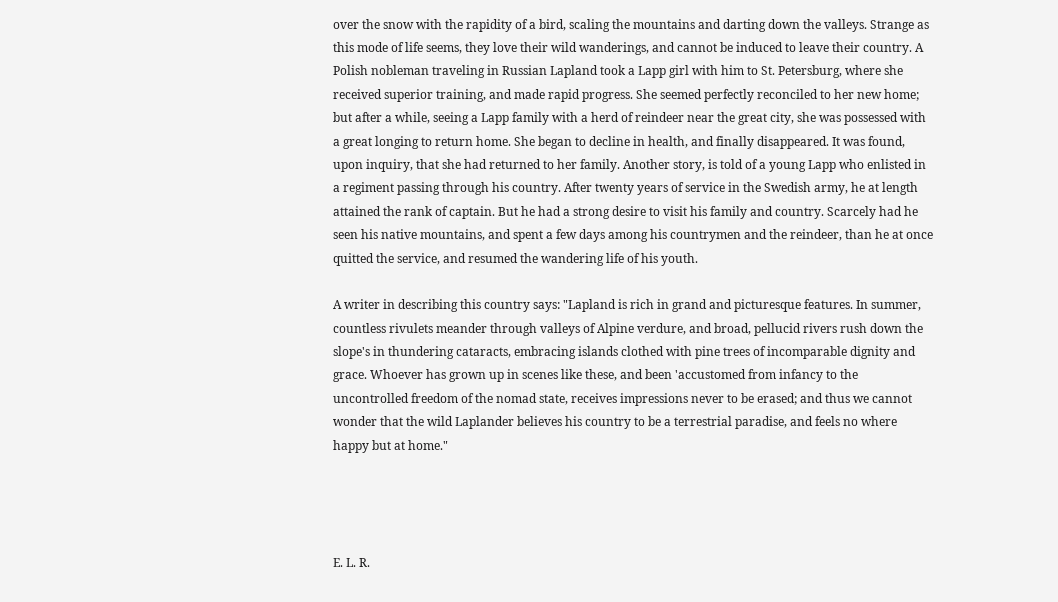over the snow with the rapidity of a bird, scaling the mountains and darting down the valleys. Strange as this mode of life seems, they love their wild wanderings, and cannot be induced to leave their country. A Polish nobleman traveling in Russian Lapland took a Lapp girl with him to St. Petersburg, where she received superior training, and made rapid progress. She seemed perfectly reconciled to her new home; but after a while, seeing a Lapp family with a herd of reindeer near the great city, she was possessed with a great longing to return home. She began to decline in health, and finally disappeared. It was found, upon inquiry, that she had returned to her family. Another story, is told of a young Lapp who enlisted in a regiment passing through his country. After twenty years of service in the Swedish army, he at length attained the rank of captain. But he had a strong desire to visit his family and country. Scarcely had he seen his native mountains, and spent a few days among his countrymen and the reindeer, than he at once quitted the service, and resumed the wandering life of his youth.

A writer in describing this country says: "Lapland is rich in grand and picturesque features. In summer, countless rivulets meander through valleys of Alpine verdure, and broad, pellucid rivers rush down the slope's in thundering cataracts, embracing islands clothed with pine trees of incomparable dignity and grace. Whoever has grown up in scenes like these, and been 'accustomed from infancy to the uncontrolled freedom of the nomad state, receives impressions never to be erased; and thus we cannot wonder that the wild Laplander believes his country to be a terrestrial paradise, and feels no where happy but at home."




E. L. R.